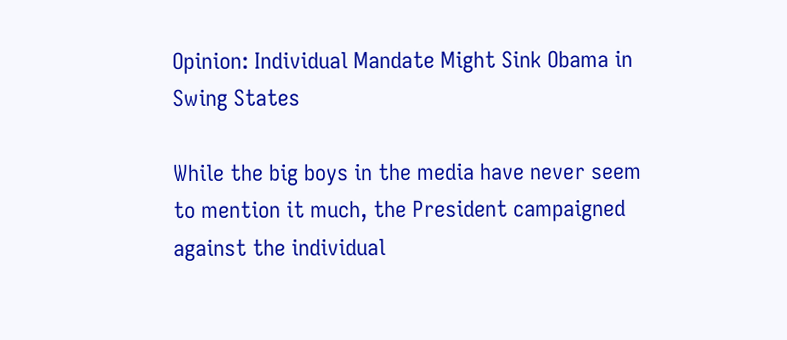Opinion: Individual Mandate Might Sink Obama in Swing States

While the big boys in the media have never seem to mention it much, the President campaigned against the individual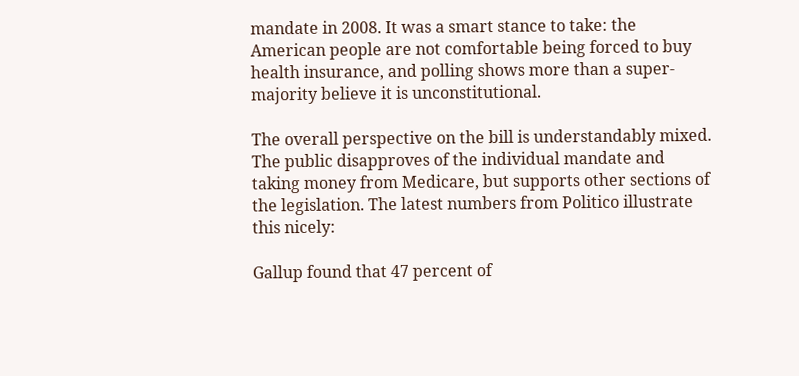mandate in 2008. It was a smart stance to take: the American people are not comfortable being forced to buy health insurance, and polling shows more than a super-majority believe it is unconstitutional.

The overall perspective on the bill is understandably mixed. The public disapproves of the individual mandate and taking money from Medicare, but supports other sections of the legislation. The latest numbers from Politico illustrate this nicely:

Gallup found that 47 percent of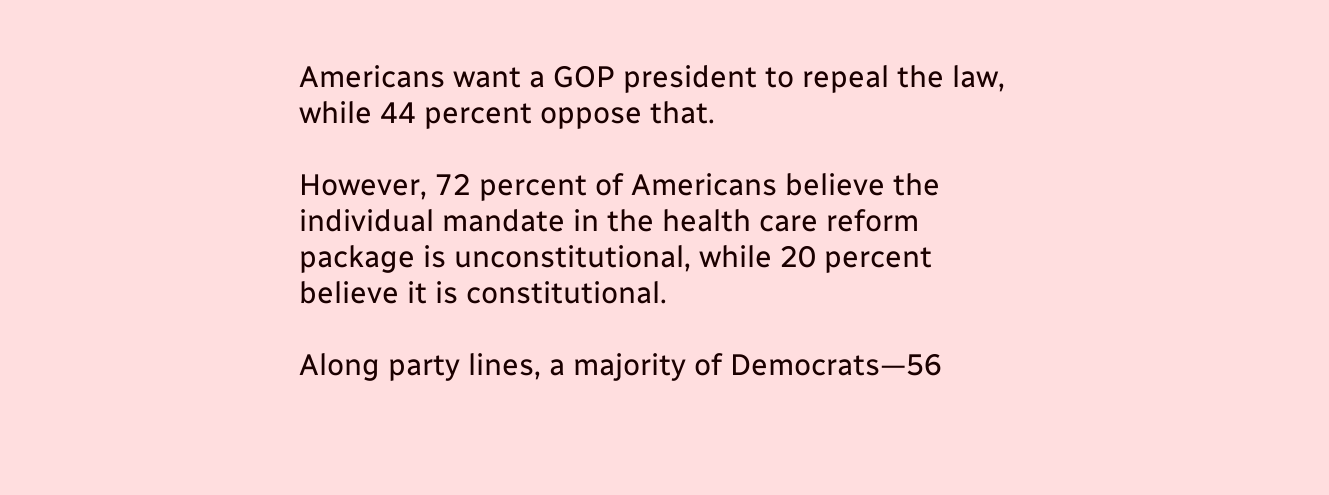Americans want a GOP president to repeal the law, while 44 percent oppose that.

However, 72 percent of Americans believe the individual mandate in the health care reform package is unconstitutional, while 20 percent believe it is constitutional.

Along party lines, a majority of Democrats—56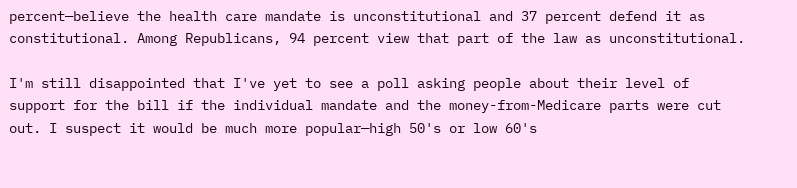percent—believe the health care mandate is unconstitutional and 37 percent defend it as constitutional. Among Republicans, 94 percent view that part of the law as unconstitutional.

I'm still disappointed that I've yet to see a poll asking people about their level of support for the bill if the individual mandate and the money-from-Medicare parts were cut out. I suspect it would be much more popular—high 50's or low 60's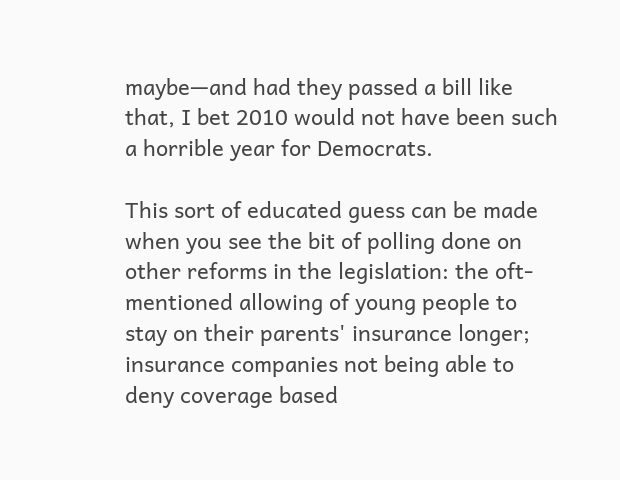maybe—and had they passed a bill like that, I bet 2010 would not have been such a horrible year for Democrats.

This sort of educated guess can be made when you see the bit of polling done on other reforms in the legislation: the oft-mentioned allowing of young people to stay on their parents' insurance longer; insurance companies not being able to deny coverage based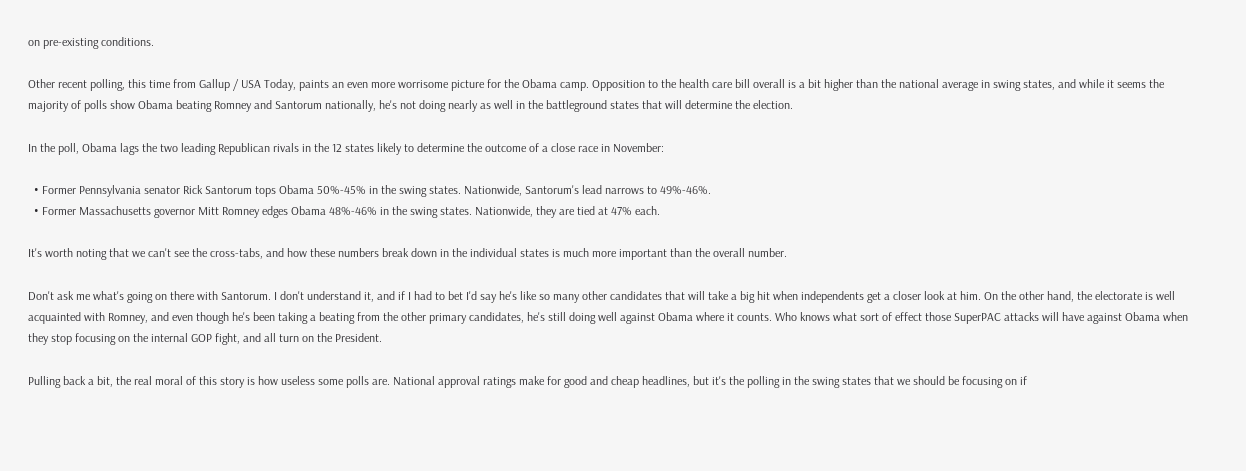on pre-existing conditions.

Other recent polling, this time from Gallup / USA Today, paints an even more worrisome picture for the Obama camp. Opposition to the health care bill overall is a bit higher than the national average in swing states, and while it seems the majority of polls show Obama beating Romney and Santorum nationally, he's not doing nearly as well in the battleground states that will determine the election.

In the poll, Obama lags the two leading Republican rivals in the 12 states likely to determine the outcome of a close race in November:

  • Former Pennsylvania senator Rick Santorum tops Obama 50%-45% in the swing states. Nationwide, Santorum's lead narrows to 49%-46%.
  • Former Massachusetts governor Mitt Romney edges Obama 48%-46% in the swing states. Nationwide, they are tied at 47% each.

It's worth noting that we can't see the cross-tabs, and how these numbers break down in the individual states is much more important than the overall number.

Don't ask me what's going on there with Santorum. I don't understand it, and if I had to bet I'd say he's like so many other candidates that will take a big hit when independents get a closer look at him. On the other hand, the electorate is well acquainted with Romney, and even though he's been taking a beating from the other primary candidates, he's still doing well against Obama where it counts. Who knows what sort of effect those SuperPAC attacks will have against Obama when they stop focusing on the internal GOP fight, and all turn on the President.

Pulling back a bit, the real moral of this story is how useless some polls are. National approval ratings make for good and cheap headlines, but it's the polling in the swing states that we should be focusing on if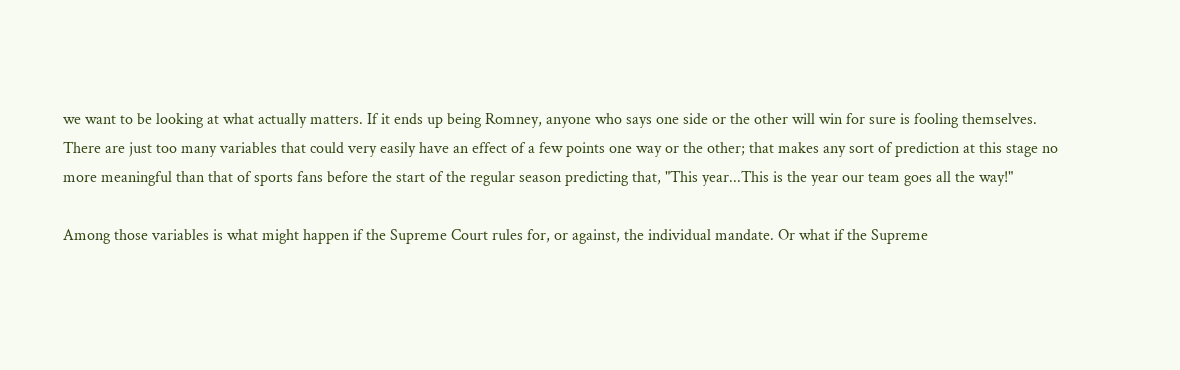we want to be looking at what actually matters. If it ends up being Romney, anyone who says one side or the other will win for sure is fooling themselves. There are just too many variables that could very easily have an effect of a few points one way or the other; that makes any sort of prediction at this stage no more meaningful than that of sports fans before the start of the regular season predicting that, "This year...This is the year our team goes all the way!"

Among those variables is what might happen if the Supreme Court rules for, or against, the individual mandate. Or what if the Supreme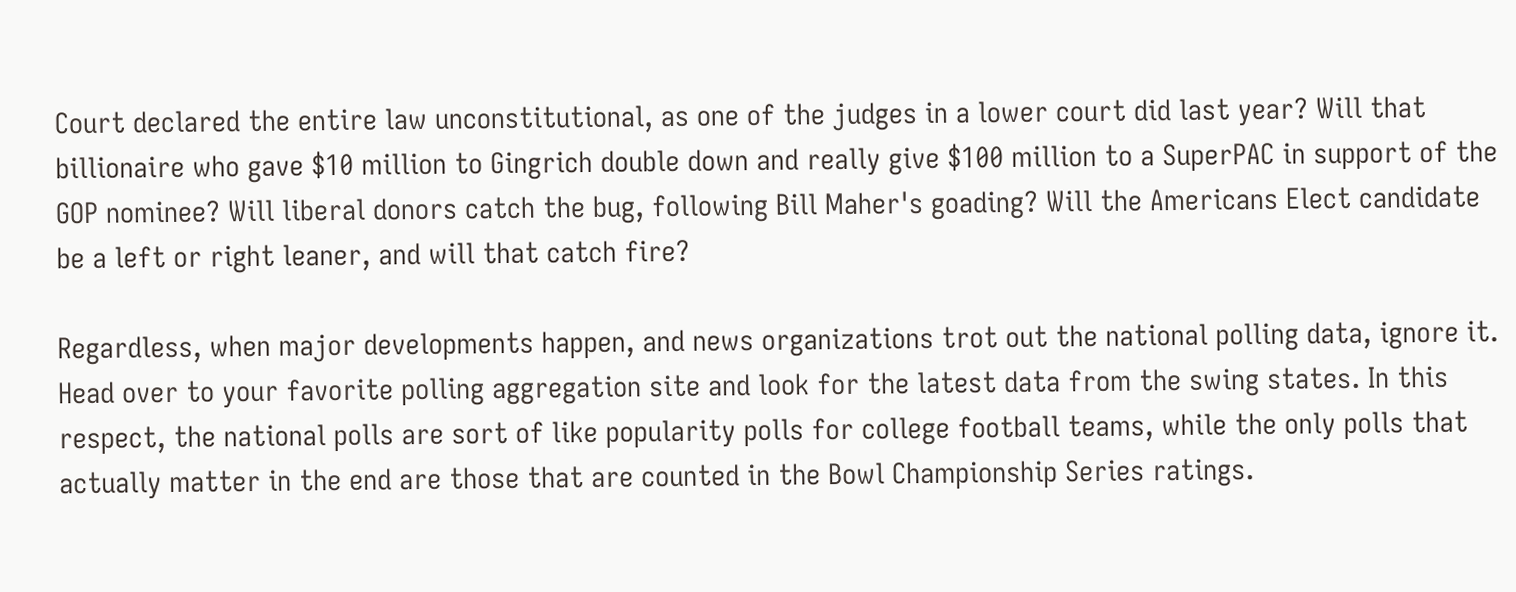Court declared the entire law unconstitutional, as one of the judges in a lower court did last year? Will that billionaire who gave $10 million to Gingrich double down and really give $100 million to a SuperPAC in support of the GOP nominee? Will liberal donors catch the bug, following Bill Maher's goading? Will the Americans Elect candidate be a left or right leaner, and will that catch fire?

Regardless, when major developments happen, and news organizations trot out the national polling data, ignore it. Head over to your favorite polling aggregation site and look for the latest data from the swing states. In this respect, the national polls are sort of like popularity polls for college football teams, while the only polls that actually matter in the end are those that are counted in the Bowl Championship Series ratings.